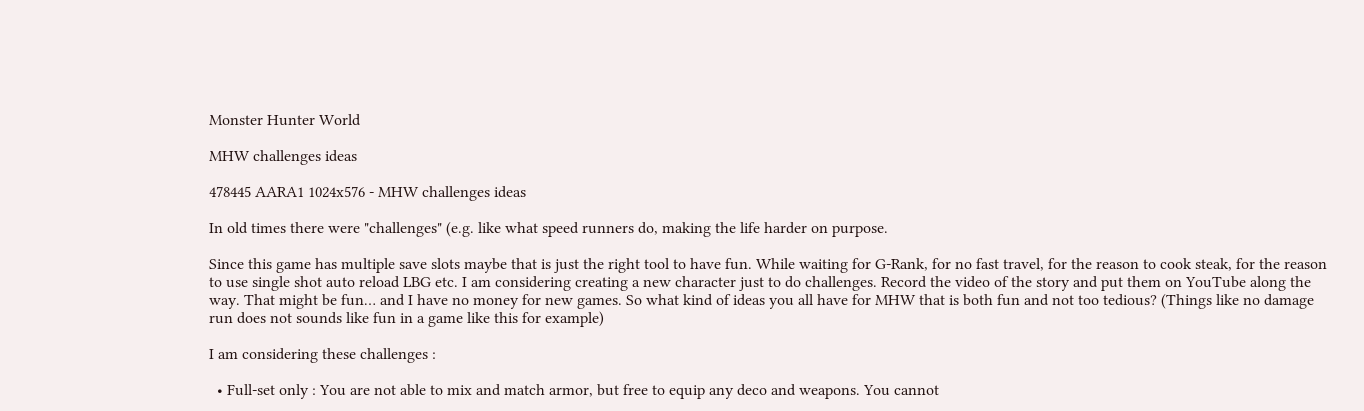Monster Hunter World

MHW challenges ideas

478445 AARA1 1024x576 - MHW challenges ideas

In old times there were "challenges" (e.g. like what speed runners do, making the life harder on purpose.

Since this game has multiple save slots maybe that is just the right tool to have fun. While waiting for G-Rank, for no fast travel, for the reason to cook steak, for the reason to use single shot auto reload LBG etc. I am considering creating a new character just to do challenges. Record the video of the story and put them on YouTube along the way. That might be fun… and I have no money for new games. So what kind of ideas you all have for MHW that is both fun and not too tedious? (Things like no damage run does not sounds like fun in a game like this for example)

I am considering these challenges :

  • Full-set only : You are not able to mix and match armor, but free to equip any deco and weapons. You cannot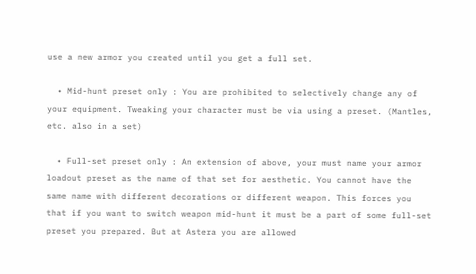use a new armor you created until you get a full set.

  • Mid-hunt preset only : You are prohibited to selectively change any of your equipment. Tweaking your character must be via using a preset. (Mantles, etc. also in a set)

  • Full-set preset only : An extension of above, your must name your armor loadout preset as the name of that set for aesthetic. You cannot have the same name with different decorations or different weapon. This forces you that if you want to switch weapon mid-hunt it must be a part of some full-set preset you prepared. But at Astera you are allowed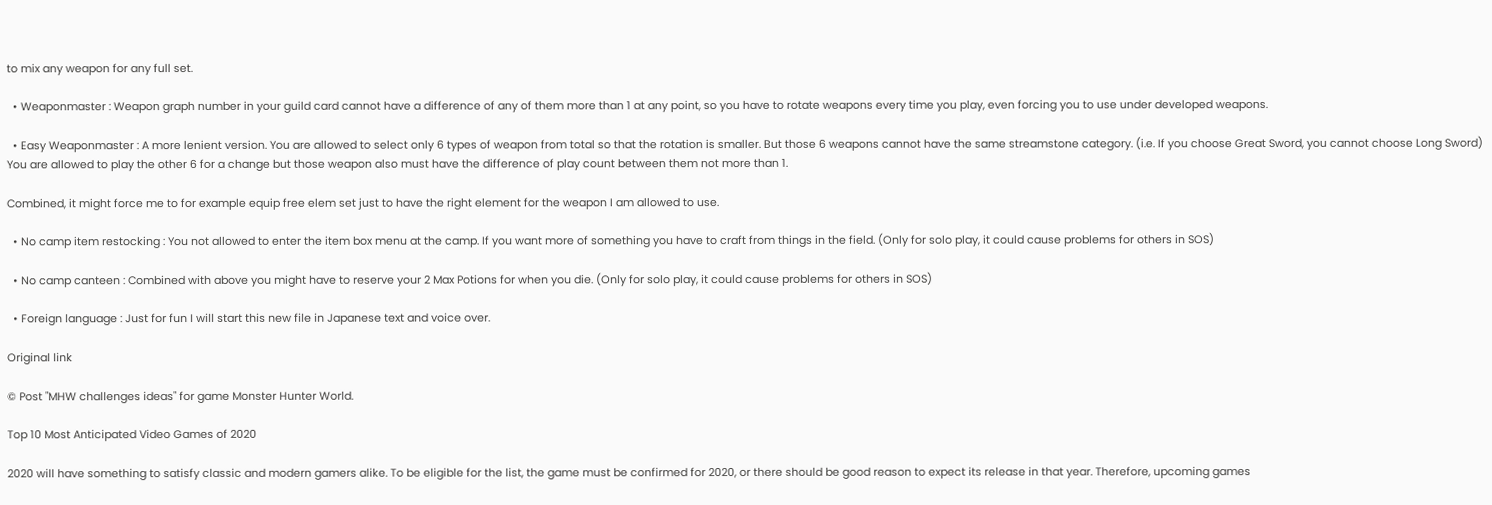to mix any weapon for any full set.

  • Weaponmaster : Weapon graph number in your guild card cannot have a difference of any of them more than 1 at any point, so you have to rotate weapons every time you play, even forcing you to use under developed weapons.

  • Easy Weaponmaster : A more lenient version. You are allowed to select only 6 types of weapon from total so that the rotation is smaller. But those 6 weapons cannot have the same streamstone category. (i.e. If you choose Great Sword, you cannot choose Long Sword) You are allowed to play the other 6 for a change but those weapon also must have the difference of play count between them not more than 1.

Combined, it might force me to for example equip free elem set just to have the right element for the weapon I am allowed to use.

  • No camp item restocking : You not allowed to enter the item box menu at the camp. If you want more of something you have to craft from things in the field. (Only for solo play, it could cause problems for others in SOS)

  • No camp canteen : Combined with above you might have to reserve your 2 Max Potions for when you die. (Only for solo play, it could cause problems for others in SOS)

  • Foreign language : Just for fun I will start this new file in Japanese text and voice over.

Original link

© Post "MHW challenges ideas" for game Monster Hunter World.

Top 10 Most Anticipated Video Games of 2020

2020 will have something to satisfy classic and modern gamers alike. To be eligible for the list, the game must be confirmed for 2020, or there should be good reason to expect its release in that year. Therefore, upcoming games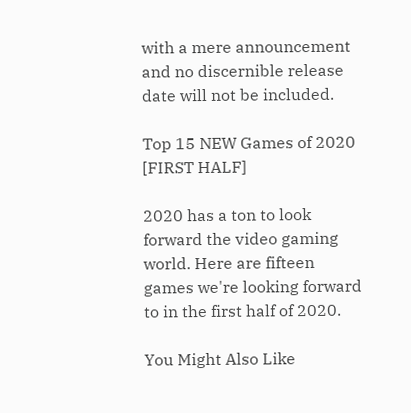with a mere announcement and no discernible release date will not be included.

Top 15 NEW Games of 2020 [FIRST HALF]

2020 has a ton to look forward the video gaming world. Here are fifteen games we're looking forward to in the first half of 2020.

You Might Also Like